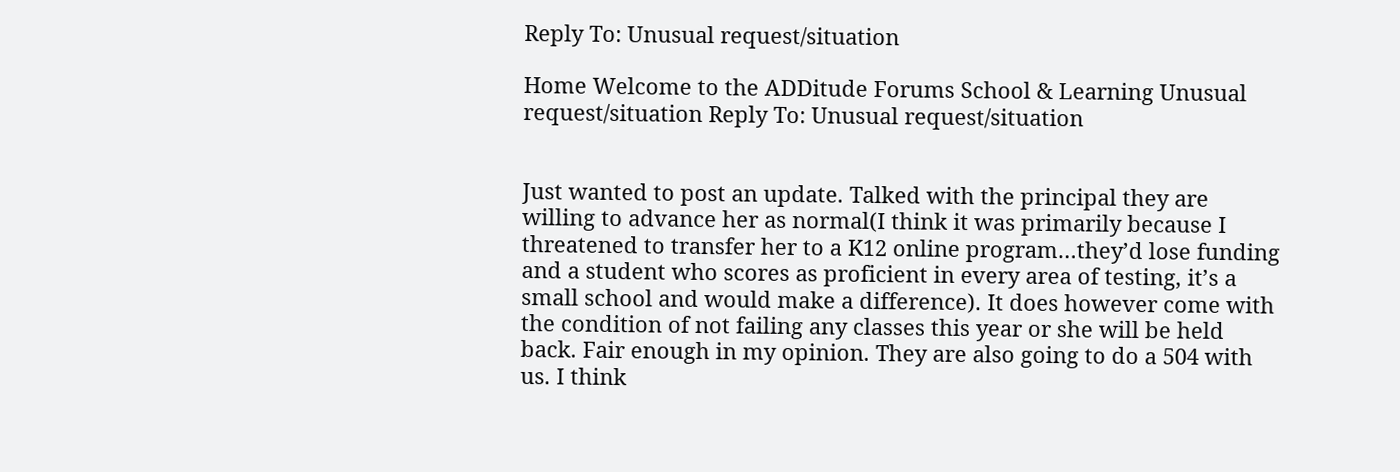Reply To: Unusual request/situation

Home Welcome to the ADDitude Forums School & Learning Unusual request/situation Reply To: Unusual request/situation


Just wanted to post an update. Talked with the principal they are willing to advance her as normal(I think it was primarily because I threatened to transfer her to a K12 online program…they’d lose funding and a student who scores as proficient in every area of testing, it’s a small school and would make a difference). It does however come with the condition of not failing any classes this year or she will be held back. Fair enough in my opinion. They are also going to do a 504 with us. I think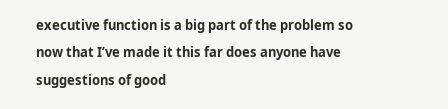executive function is a big part of the problem so now that I’ve made it this far does anyone have suggestions of good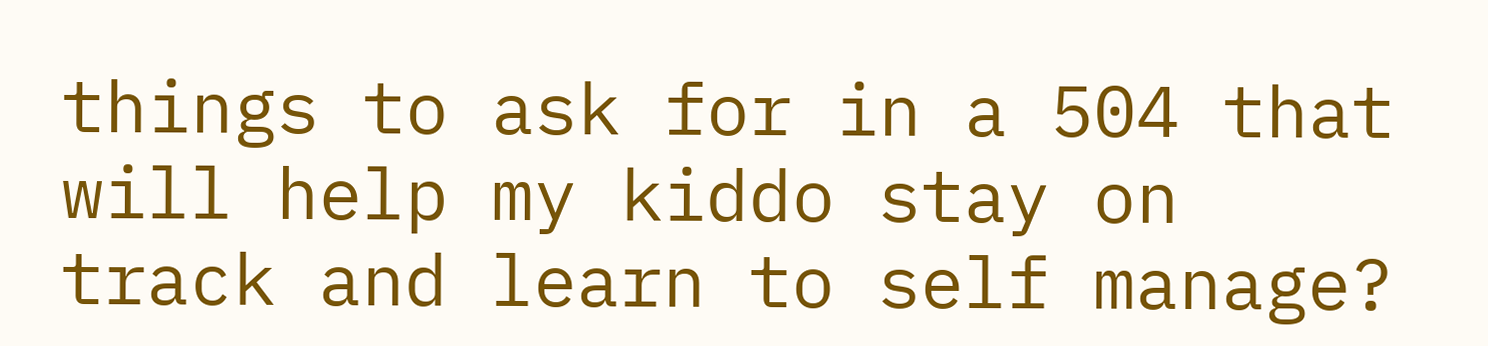things to ask for in a 504 that will help my kiddo stay on track and learn to self manage?